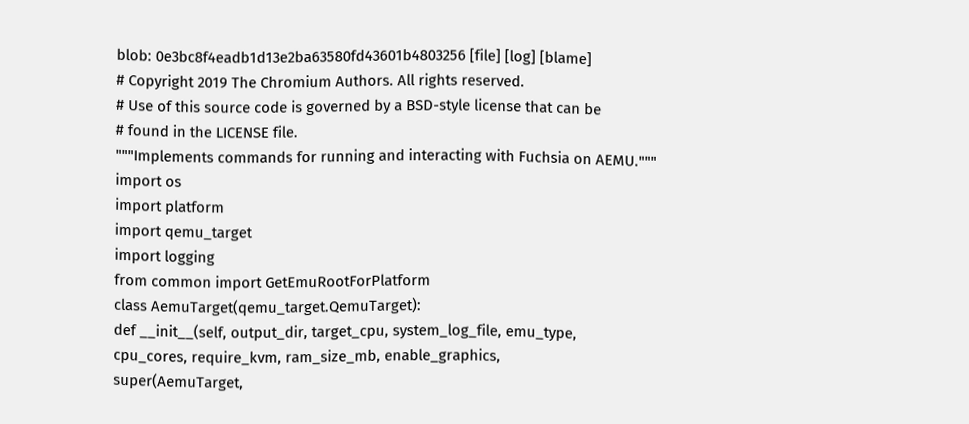blob: 0e3bc8f4eadb1d13e2ba63580fd43601b4803256 [file] [log] [blame]
# Copyright 2019 The Chromium Authors. All rights reserved.
# Use of this source code is governed by a BSD-style license that can be
# found in the LICENSE file.
"""Implements commands for running and interacting with Fuchsia on AEMU."""
import os
import platform
import qemu_target
import logging
from common import GetEmuRootForPlatform
class AemuTarget(qemu_target.QemuTarget):
def __init__(self, output_dir, target_cpu, system_log_file, emu_type,
cpu_cores, require_kvm, ram_size_mb, enable_graphics,
super(AemuTarget,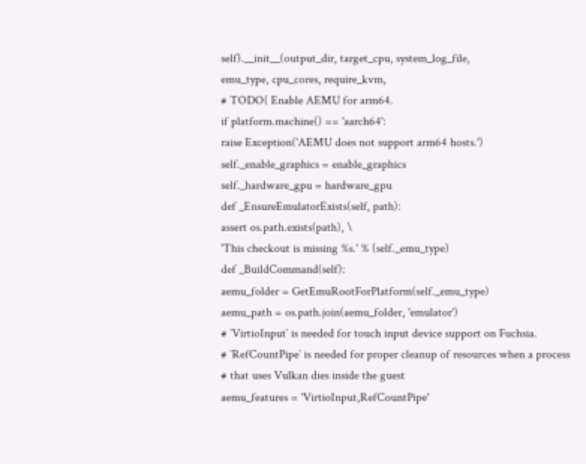self).__init__(output_dir, target_cpu, system_log_file,
emu_type, cpu_cores, require_kvm,
# TODO( Enable AEMU for arm64.
if platform.machine() == 'aarch64':
raise Exception('AEMU does not support arm64 hosts.')
self._enable_graphics = enable_graphics
self._hardware_gpu = hardware_gpu
def _EnsureEmulatorExists(self, path):
assert os.path.exists(path), \
'This checkout is missing %s.' % (self._emu_type)
def _BuildCommand(self):
aemu_folder = GetEmuRootForPlatform(self._emu_type)
aemu_path = os.path.join(aemu_folder, 'emulator')
# `VirtioInput` is needed for touch input device support on Fuchsia.
# `RefCountPipe` is needed for proper cleanup of resources when a process
# that uses Vulkan dies inside the guest
aemu_features = 'VirtioInput,RefCountPipe'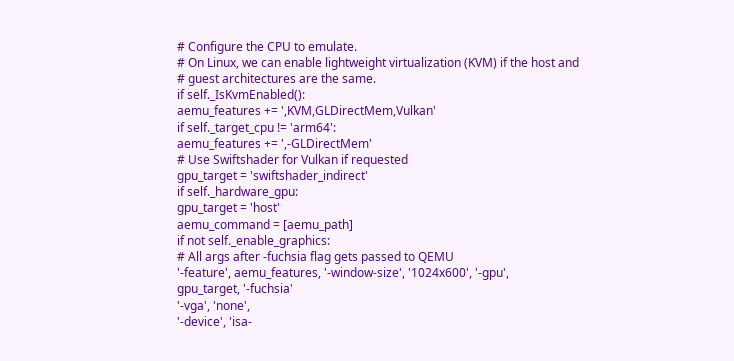# Configure the CPU to emulate.
# On Linux, we can enable lightweight virtualization (KVM) if the host and
# guest architectures are the same.
if self._IsKvmEnabled():
aemu_features += ',KVM,GLDirectMem,Vulkan'
if self._target_cpu != 'arm64':
aemu_features += ',-GLDirectMem'
# Use Swiftshader for Vulkan if requested
gpu_target = 'swiftshader_indirect'
if self._hardware_gpu:
gpu_target = 'host'
aemu_command = [aemu_path]
if not self._enable_graphics:
# All args after -fuchsia flag gets passed to QEMU
'-feature', aemu_features, '-window-size', '1024x600', '-gpu',
gpu_target, '-fuchsia'
'-vga', 'none',
'-device', 'isa-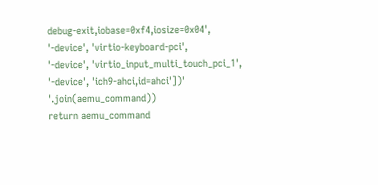debug-exit,iobase=0xf4,iosize=0x04',
'-device', 'virtio-keyboard-pci',
'-device', 'virtio_input_multi_touch_pci_1',
'-device', 'ich9-ahci,id=ahci'])' '.join(aemu_command))
return aemu_command